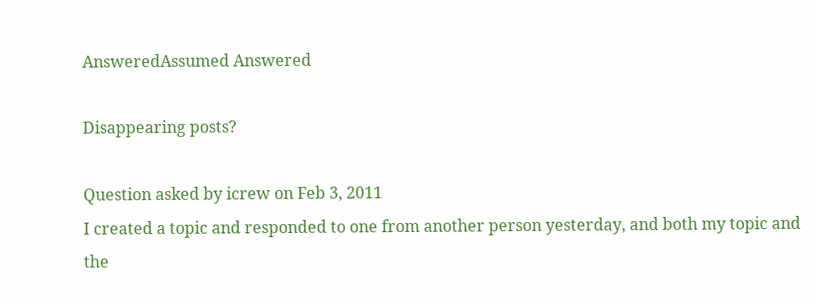AnsweredAssumed Answered

Disappearing posts?

Question asked by icrew on Feb 3, 2011
I created a topic and responded to one from another person yesterday, and both my topic and the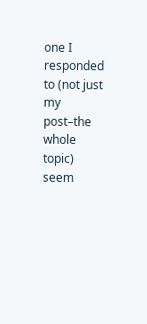one I responded to (not just my post–the whole topic) seem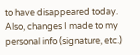to have disappeared today. Also, changes I made to my personal info (signature, etc.)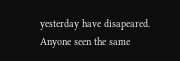yesterday have disapeared.  Anyone seen the same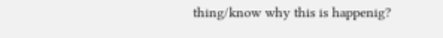thing/know why this is happenig?